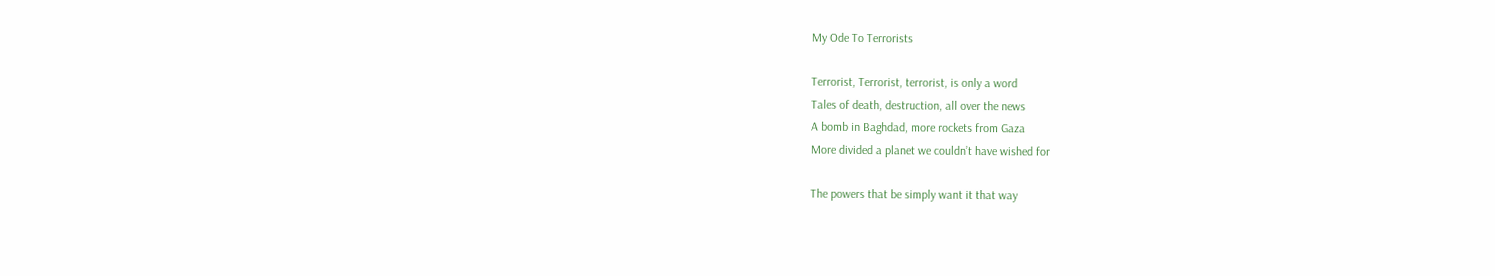My Ode To Terrorists

Terrorist, Terrorist, terrorist, is only a word
Tales of death, destruction, all over the news
A bomb in Baghdad, more rockets from Gaza
More divided a planet we couldn’t have wished for

The powers that be simply want it that way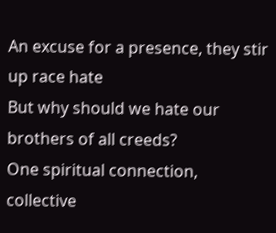An excuse for a presence, they stir up race hate
But why should we hate our brothers of all creeds?
One spiritual connection, collective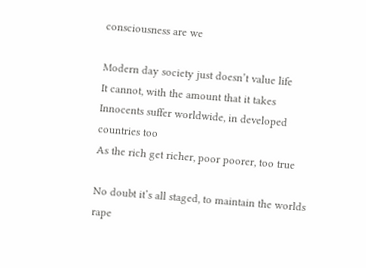consciousness are we

Modern day society just doesn’t value life
It cannot, with the amount that it takes
Innocents suffer worldwide, in developed countries too
As the rich get richer, poor poorer, too true

No doubt it’s all staged, to maintain the worlds rape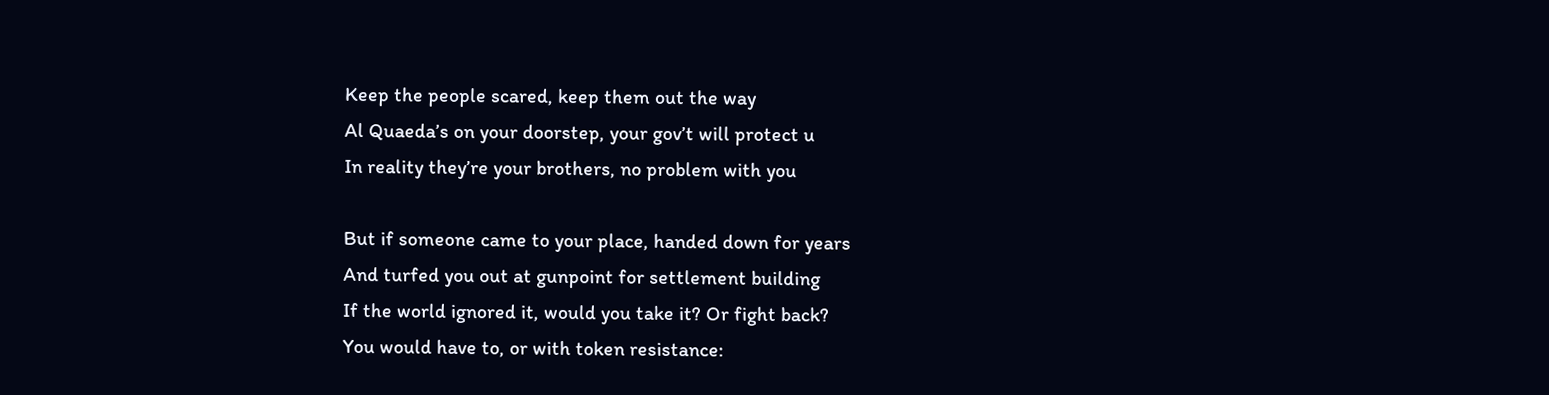Keep the people scared, keep them out the way
Al Quaeda’s on your doorstep, your gov’t will protect u
In reality they’re your brothers, no problem with you

But if someone came to your place, handed down for years
And turfed you out at gunpoint for settlement building
If the world ignored it, would you take it? Or fight back?
You would have to, or with token resistance: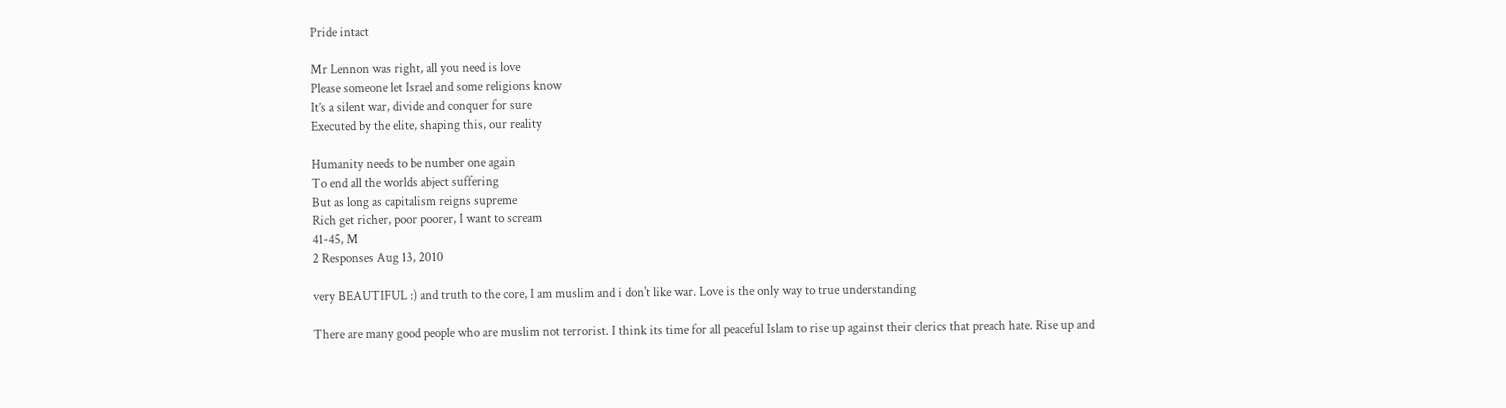Pride intact

Mr Lennon was right, all you need is love
Please someone let Israel and some religions know
It’s a silent war, divide and conquer for sure
Executed by the elite, shaping this, our reality

Humanity needs to be number one again
To end all the worlds abject suffering
But as long as capitalism reigns supreme
Rich get richer, poor poorer, I want to scream
41-45, M
2 Responses Aug 13, 2010

very BEAUTIFUL :) and truth to the core, I am muslim and i don't like war. Love is the only way to true understanding

There are many good people who are muslim not terrorist. I think its time for all peaceful Islam to rise up against their clerics that preach hate. Rise up and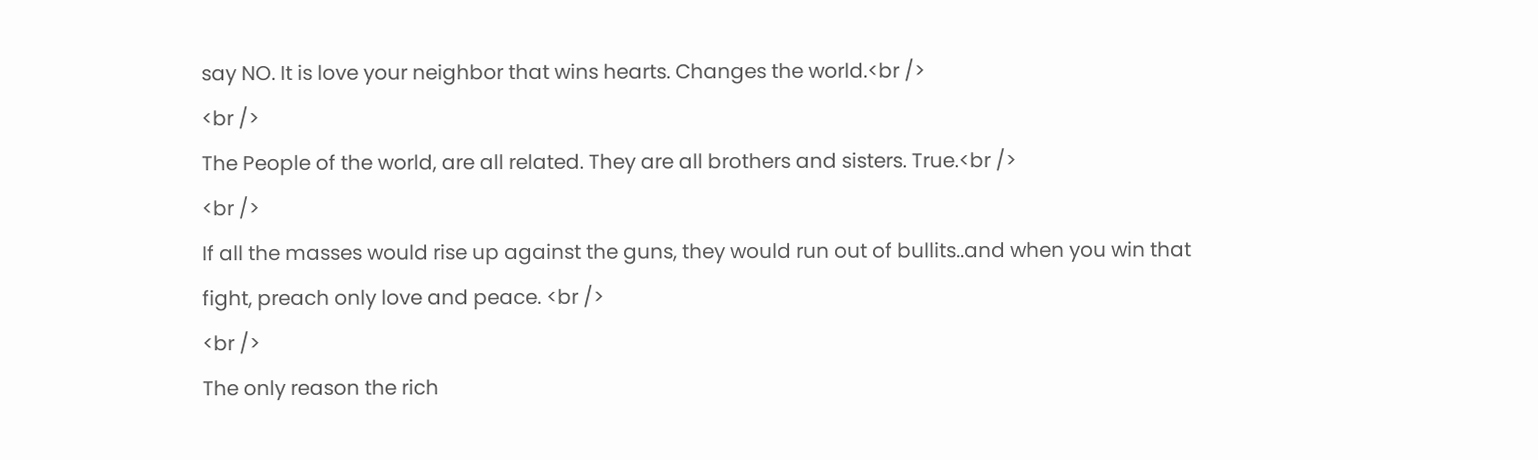say NO. It is love your neighbor that wins hearts. Changes the world.<br />
<br />
The People of the world, are all related. They are all brothers and sisters. True.<br />
<br />
If all the masses would rise up against the guns, they would run out of bullits..and when you win that fight, preach only love and peace. <br />
<br />
The only reason the rich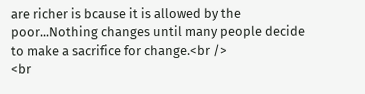are richer is bcause it is allowed by the poor...Nothing changes until many people decide to make a sacrifice for change.<br />
<br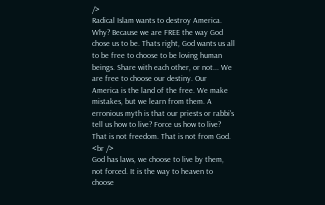/>
Radical Islam wants to destroy America. Why? Because we are FREE the way God chose us to be. Thats right, God wants us all to be free to choose to be loving human beings. Share with each other, or not... We are free to choose our destiny. Our America is the land of the free. We make mistakes, but we learn from them. A erronious myth is that our priests or rabbi's tell us how to live? Force us how to live? That is not freedom. That is not from God. <br />
God has laws, we choose to live by them, not forced. It is the way to heaven to choose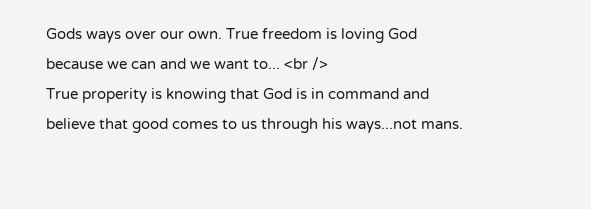Gods ways over our own. True freedom is loving God because we can and we want to... <br />
True properity is knowing that God is in command and believe that good comes to us through his ways...not mans.